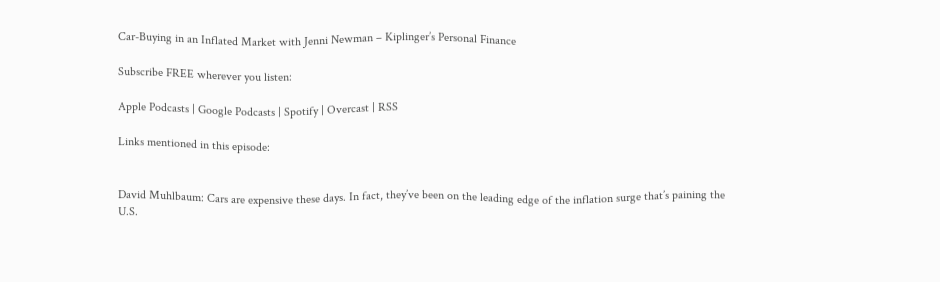Car-Buying in an Inflated Market with Jenni Newman – Kiplinger’s Personal Finance

Subscribe FREE wherever you listen:

Apple Podcasts | Google Podcasts | Spotify | Overcast | RSS

Links mentioned in this episode:


David Muhlbaum: Cars are expensive these days. In fact, they’ve been on the leading edge of the inflation surge that’s paining the U.S.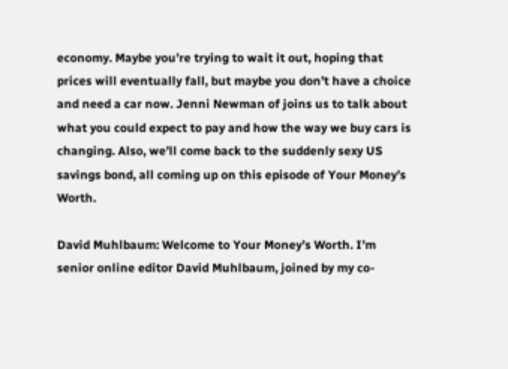economy. Maybe you’re trying to wait it out, hoping that prices will eventually fall, but maybe you don’t have a choice and need a car now. Jenni Newman of joins us to talk about what you could expect to pay and how the way we buy cars is changing. Also, we’ll come back to the suddenly sexy US savings bond, all coming up on this episode of Your Money’s Worth.

David Muhlbaum: Welcome to Your Money’s Worth. I’m senior online editor David Muhlbaum, joined by my co-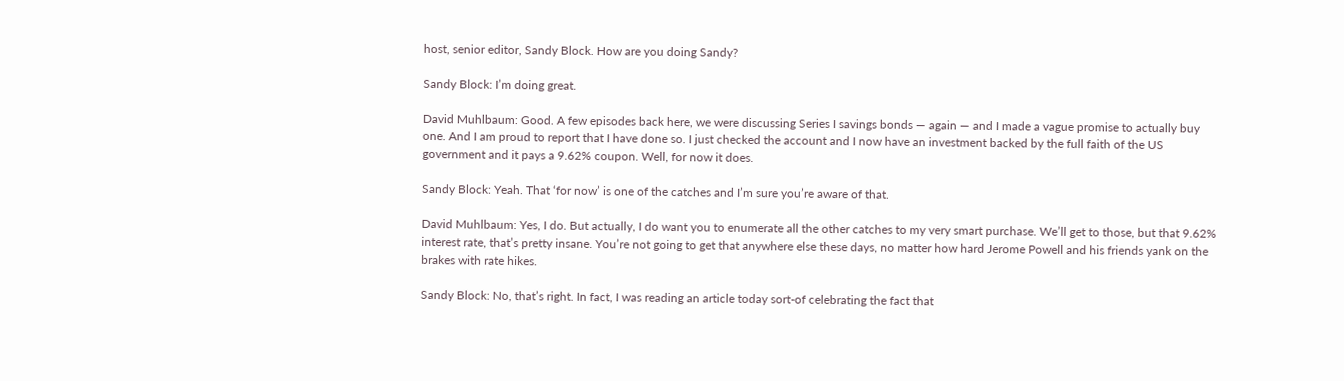host, senior editor, Sandy Block. How are you doing Sandy?

Sandy Block: I’m doing great.

David Muhlbaum: Good. A few episodes back here, we were discussing Series I savings bonds — again — and I made a vague promise to actually buy one. And I am proud to report that I have done so. I just checked the account and I now have an investment backed by the full faith of the US government and it pays a 9.62% coupon. Well, for now it does.

Sandy Block: Yeah. That ‘for now’ is one of the catches and I’m sure you’re aware of that.

David Muhlbaum: Yes, I do. But actually, I do want you to enumerate all the other catches to my very smart purchase. We’ll get to those, but that 9.62% interest rate, that’s pretty insane. You’re not going to get that anywhere else these days, no matter how hard Jerome Powell and his friends yank on the brakes with rate hikes.

Sandy Block: No, that’s right. In fact, I was reading an article today sort-of celebrating the fact that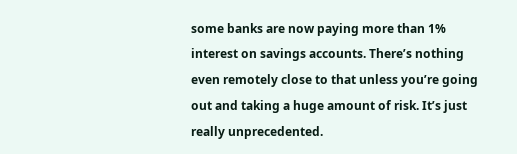some banks are now paying more than 1% interest on savings accounts. There’s nothing even remotely close to that unless you’re going out and taking a huge amount of risk. It’s just really unprecedented.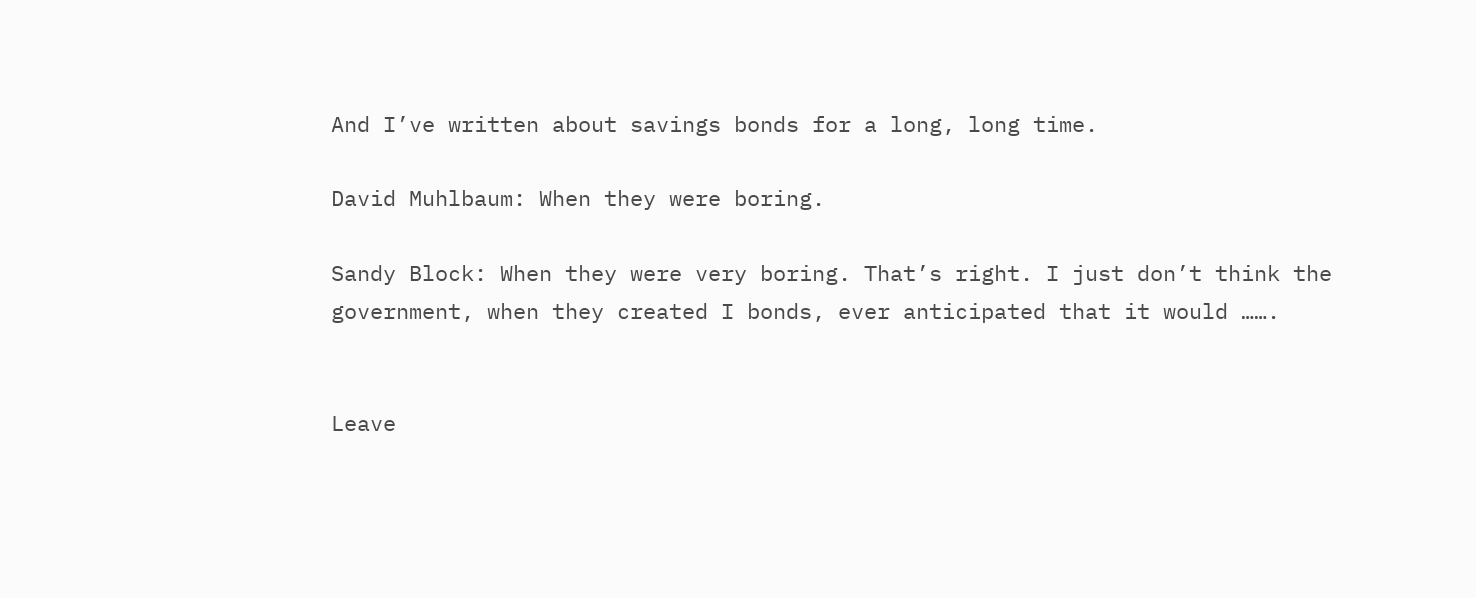And I’ve written about savings bonds for a long, long time.

David Muhlbaum: When they were boring.

Sandy Block: When they were very boring. That’s right. I just don’t think the government, when they created I bonds, ever anticipated that it would …….


Leave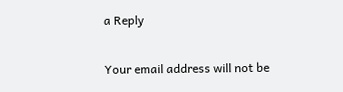a Reply

Your email address will not be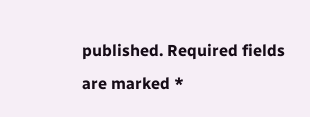published. Required fields are marked *